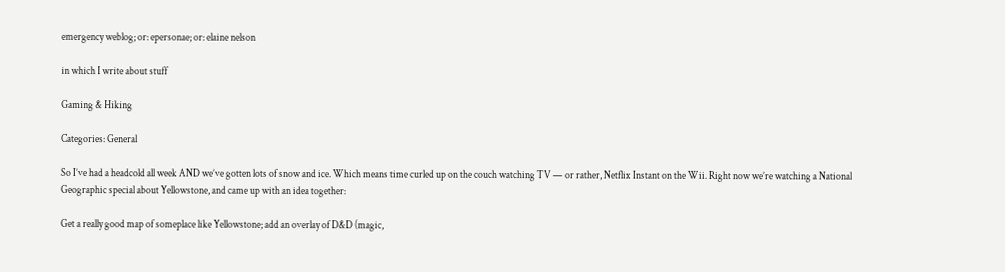emergency weblog; or: epersonae; or: elaine nelson

in which I write about stuff

Gaming & Hiking

Categories: General

So I’ve had a headcold all week AND we’ve gotten lots of snow and ice. Which means time curled up on the couch watching TV — or rather, Netflix Instant on the Wii. Right now we’re watching a National Geographic special about Yellowstone, and came up with an idea together:

Get a really good map of someplace like Yellowstone; add an overlay of D&D (magic,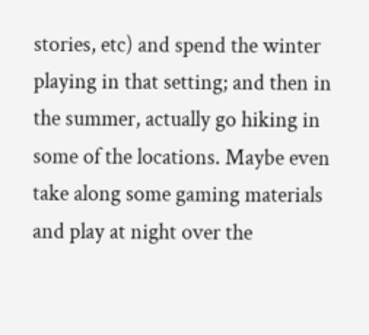stories, etc) and spend the winter playing in that setting; and then in the summer, actually go hiking in some of the locations. Maybe even take along some gaming materials and play at night over the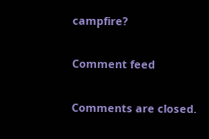campfire?

Comment feed

Comments are closed.